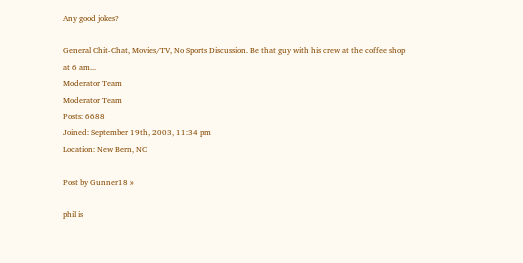Any good jokes?

General Chit-Chat, Movies/TV, No Sports Discussion. Be that guy with his crew at the coffee shop at 6 am...
Moderator Team
Moderator Team
Posts: 6688
Joined: September 19th, 2003, 11:34 pm
Location: New Bern, NC

Post by Gunner18 »

phil is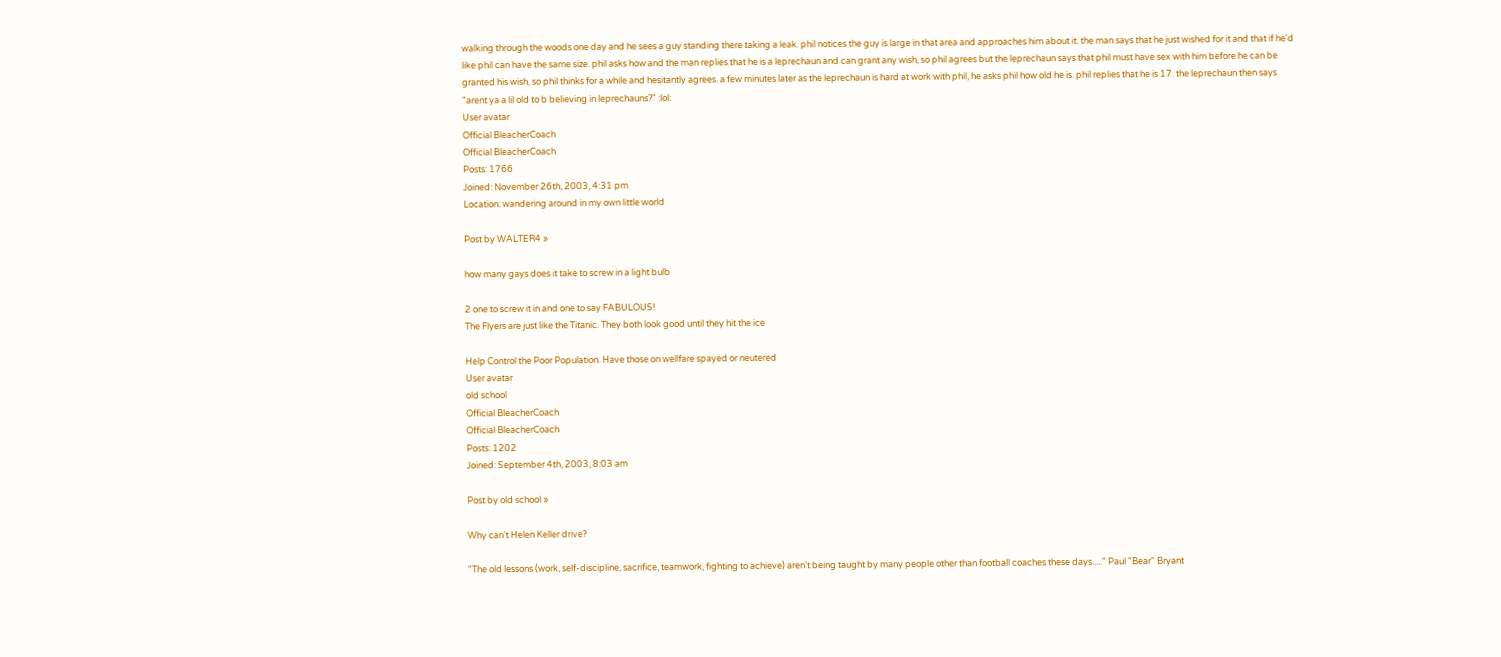walking through the woods one day and he sees a guy standing there taking a leak. phil notices the guy is large in that area and approaches him about it. the man says that he just wished for it and that if he'd like phil can have the same size. phil asks how and the man replies that he is a leprechaun and can grant any wish, so phil agrees but the leprechaun says that phil must have sex with him before he can be granted his wish, so phil thinks for a while and hesitantly agrees. a few minutes later as the leprechaun is hard at work with phil, he asks phil how old he is. phil replies that he is 17. the leprechaun then says "arent ya a lil old to b believing in leprechauns?" :lol:
User avatar
Official BleacherCoach
Official BleacherCoach
Posts: 1766
Joined: November 26th, 2003, 4:31 pm
Location: wandering around in my own little world

Post by WALTER4 »

how many gays does it take to screw in a light bulb

2 one to screw it in and one to say FABULOUS!
The Flyers are just like the Titanic. They both look good until they hit the ice

Help Control the Poor Population. Have those on wellfare spayed or neutered
User avatar
old school
Official BleacherCoach
Official BleacherCoach
Posts: 1202
Joined: September 4th, 2003, 8:03 am

Post by old school »

Why can't Helen Keller drive?

"The old lessons (work, self-discipline, sacrifice, teamwork, fighting to achieve) aren't being taught by many people other than football coaches these days....." Paul "Bear" Bryant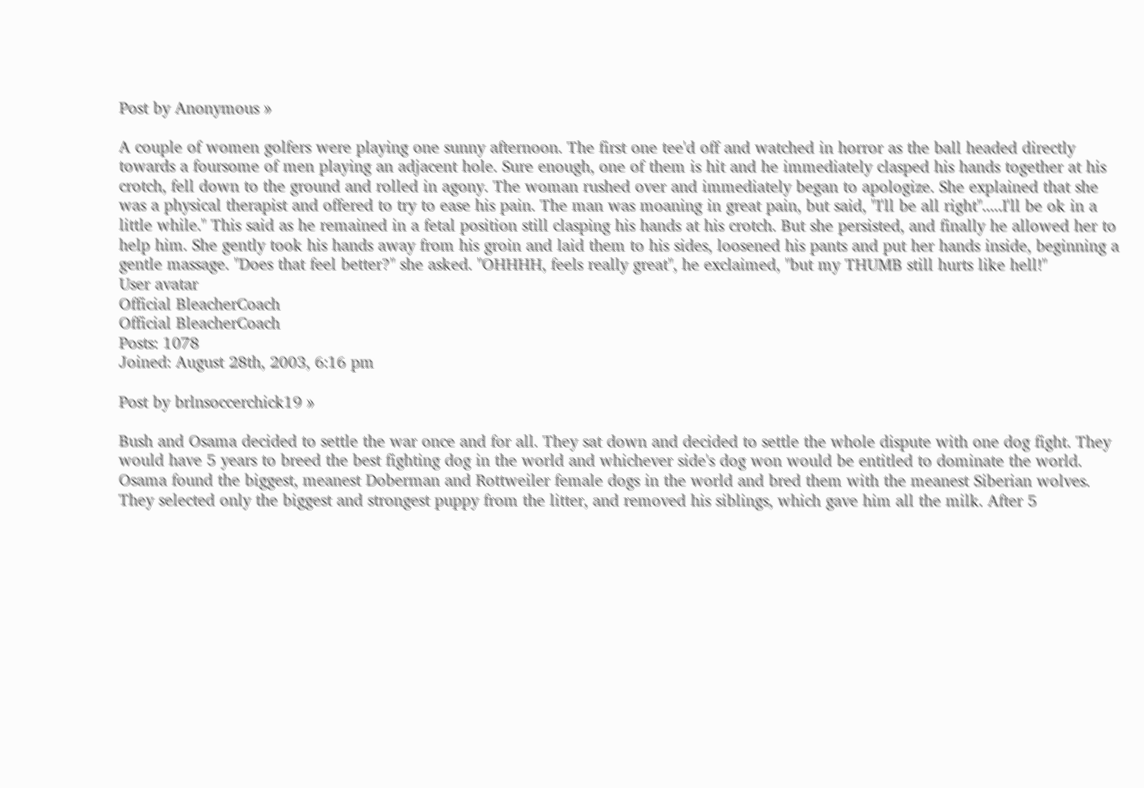Post by Anonymous »

A couple of women golfers were playing one sunny afternoon. The first one tee'd off and watched in horror as the ball headed directly towards a foursome of men playing an adjacent hole. Sure enough, one of them is hit and he immediately clasped his hands together at his crotch, fell down to the ground and rolled in agony. The woman rushed over and immediately began to apologize. She explained that she was a physical therapist and offered to try to ease his pain. The man was moaning in great pain, but said, "I'll be all right".....I'll be ok in a little while." This said as he remained in a fetal position still clasping his hands at his crotch. But she persisted, and finally he allowed her to help him. She gently took his hands away from his groin and laid them to his sides, loosened his pants and put her hands inside, beginning a gentle massage. "Does that feel better?" she asked. "OHHHH, feels really great", he exclaimed, "but my THUMB still hurts like hell!"
User avatar
Official BleacherCoach
Official BleacherCoach
Posts: 1078
Joined: August 28th, 2003, 6:16 pm

Post by brlnsoccerchick19 »

Bush and Osama decided to settle the war once and for all. They sat down and decided to settle the whole dispute with one dog fight. They would have 5 years to breed the best fighting dog in the world and whichever side's dog won would be entitled to dominate the world. Osama found the biggest, meanest Doberman and Rottweiler female dogs in the world and bred them with the meanest Siberian wolves. They selected only the biggest and strongest puppy from the litter, and removed his siblings, which gave him all the milk. After 5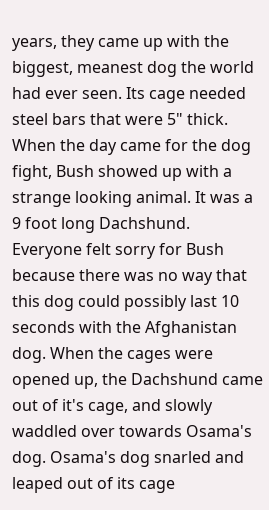years, they came up with the biggest, meanest dog the world had ever seen. Its cage needed steel bars that were 5" thick. When the day came for the dog fight, Bush showed up with a strange looking animal. It was a 9 foot long Dachshund. Everyone felt sorry for Bush because there was no way that this dog could possibly last 10 seconds with the Afghanistan dog. When the cages were opened up, the Dachshund came out of it's cage, and slowly waddled over towards Osama's dog. Osama's dog snarled and leaped out of its cage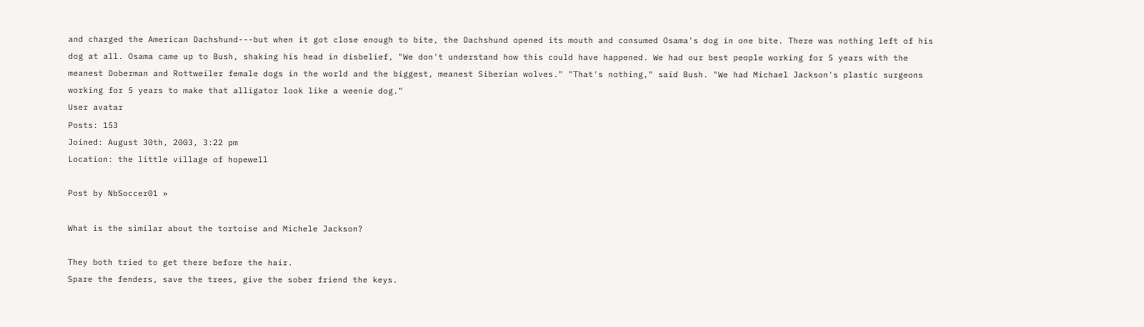and charged the American Dachshund---but when it got close enough to bite, the Dachshund opened its mouth and consumed Osama's dog in one bite. There was nothing left of his dog at all. Osama came up to Bush, shaking his head in disbelief, "We don't understand how this could have happened. We had our best people working for 5 years with the meanest Doberman and Rottweiler female dogs in the world and the biggest, meanest Siberian wolves." "That's nothing," said Bush. "We had Michael Jackson's plastic surgeons working for 5 years to make that alligator look like a weenie dog."
User avatar
Posts: 153
Joined: August 30th, 2003, 3:22 pm
Location: the little village of hopewell

Post by NbSoccer01 »

What is the similar about the tortoise and Michele Jackson?

They both tried to get there before the hair.
Spare the fenders, save the trees, give the sober friend the keys.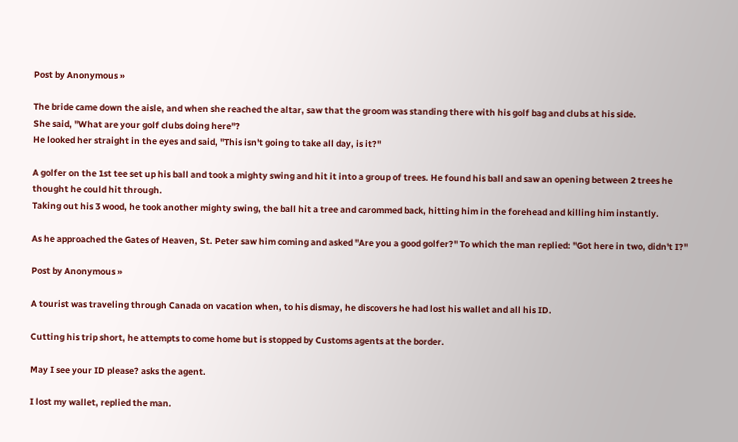Post by Anonymous »

The bride came down the aisle, and when she reached the altar, saw that the groom was standing there with his golf bag and clubs at his side.
She said, "What are your golf clubs doing here"?
He looked her straight in the eyes and said, "This isn't going to take all day, is it?"

A golfer on the 1st tee set up his ball and took a mighty swing and hit it into a group of trees. He found his ball and saw an opening between 2 trees he thought he could hit through.
Taking out his 3 wood, he took another mighty swing, the ball hit a tree and carommed back, hitting him in the forehead and killing him instantly.

As he approached the Gates of Heaven, St. Peter saw him coming and asked "Are you a good golfer?" To which the man replied: "Got here in two, didn't I?"

Post by Anonymous »

A tourist was traveling through Canada on vacation when, to his dismay, he discovers he had lost his wallet and all his ID.

Cutting his trip short, he attempts to come home but is stopped by Customs agents at the border.

May I see your ID please? asks the agent.

I lost my wallet, replied the man.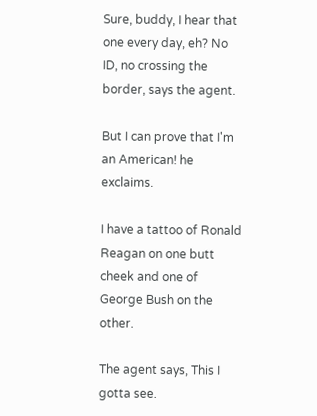Sure, buddy, I hear that one every day, eh? No ID, no crossing the border, says the agent.

But I can prove that I'm an American! he exclaims.

I have a tattoo of Ronald Reagan on one butt cheek and one of George Bush on the other.

The agent says, This I gotta see.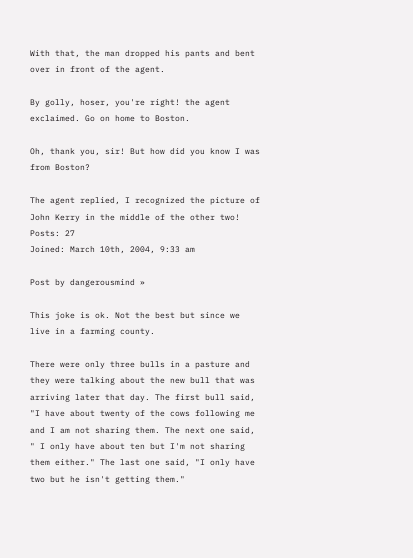With that, the man dropped his pants and bent over in front of the agent.

By golly, hoser, you're right! the agent exclaimed. Go on home to Boston.

Oh, thank you, sir! But how did you know I was from Boston?

The agent replied, I recognized the picture of John Kerry in the middle of the other two!
Posts: 27
Joined: March 10th, 2004, 9:33 am

Post by dangerousmind »

This joke is ok. Not the best but since we live in a farming county.

There were only three bulls in a pasture and they were talking about the new bull that was arriving later that day. The first bull said, "I have about twenty of the cows following me and I am not sharing them. The next one said, " I only have about ten but I'm not sharing them either." The last one said, "I only have two but he isn't getting them."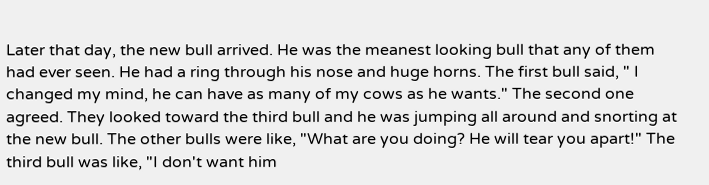Later that day, the new bull arrived. He was the meanest looking bull that any of them had ever seen. He had a ring through his nose and huge horns. The first bull said, " I changed my mind, he can have as many of my cows as he wants." The second one agreed. They looked toward the third bull and he was jumping all around and snorting at the new bull. The other bulls were like, "What are you doing? He will tear you apart!" The third bull was like, "I don't want him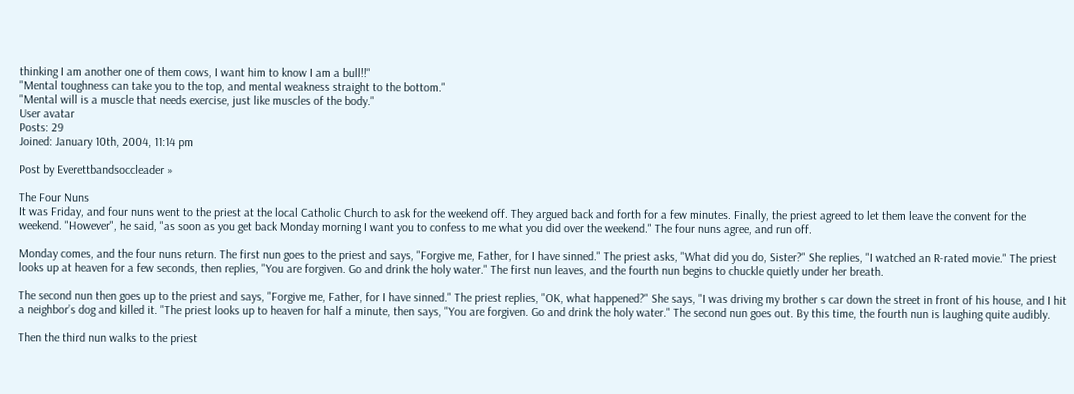thinking I am another one of them cows, I want him to know I am a bull!!"
"Mental toughness can take you to the top, and mental weakness straight to the bottom."
"Mental will is a muscle that needs exercise, just like muscles of the body."
User avatar
Posts: 29
Joined: January 10th, 2004, 11:14 pm

Post by Everettbandsoccleader »

The Four Nuns
It was Friday, and four nuns went to the priest at the local Catholic Church to ask for the weekend off. They argued back and forth for a few minutes. Finally, the priest agreed to let them leave the convent for the weekend. "However", he said, "as soon as you get back Monday morning I want you to confess to me what you did over the weekend." The four nuns agree, and run off.

Monday comes, and the four nuns return. The first nun goes to the priest and says, "Forgive me, Father, for I have sinned." The priest asks, "What did you do, Sister?" She replies, "I watched an R-rated movie." The priest looks up at heaven for a few seconds, then replies, "You are forgiven. Go and drink the holy water." The first nun leaves, and the fourth nun begins to chuckle quietly under her breath.

The second nun then goes up to the priest and says, "Forgive me, Father, for I have sinned." The priest replies, "OK, what happened?" She says, "I was driving my brother s car down the street in front of his house, and I hit a neighbor’s dog and killed it. "The priest looks up to heaven for half a minute, then says, "You are forgiven. Go and drink the holy water." The second nun goes out. By this time, the fourth nun is laughing quite audibly.

Then the third nun walks to the priest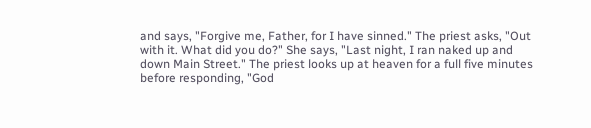and says, "Forgive me, Father, for I have sinned." The priest asks, "Out with it. What did you do?" She says, "Last night, I ran naked up and down Main Street." The priest looks up at heaven for a full five minutes before responding, "God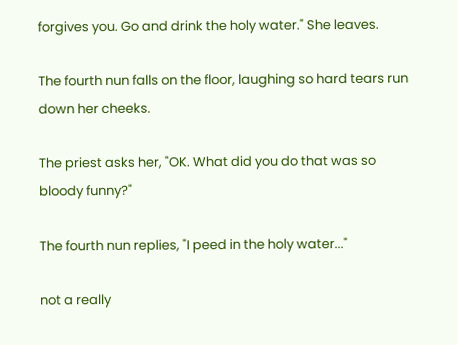forgives you. Go and drink the holy water." She leaves.

The fourth nun falls on the floor, laughing so hard tears run down her cheeks.

The priest asks her, "OK. What did you do that was so bloody funny?"

The fourth nun replies, "I peed in the holy water..."

not a really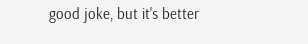good joke, but it's better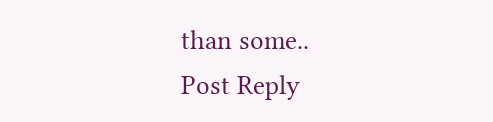than some..
Post Reply